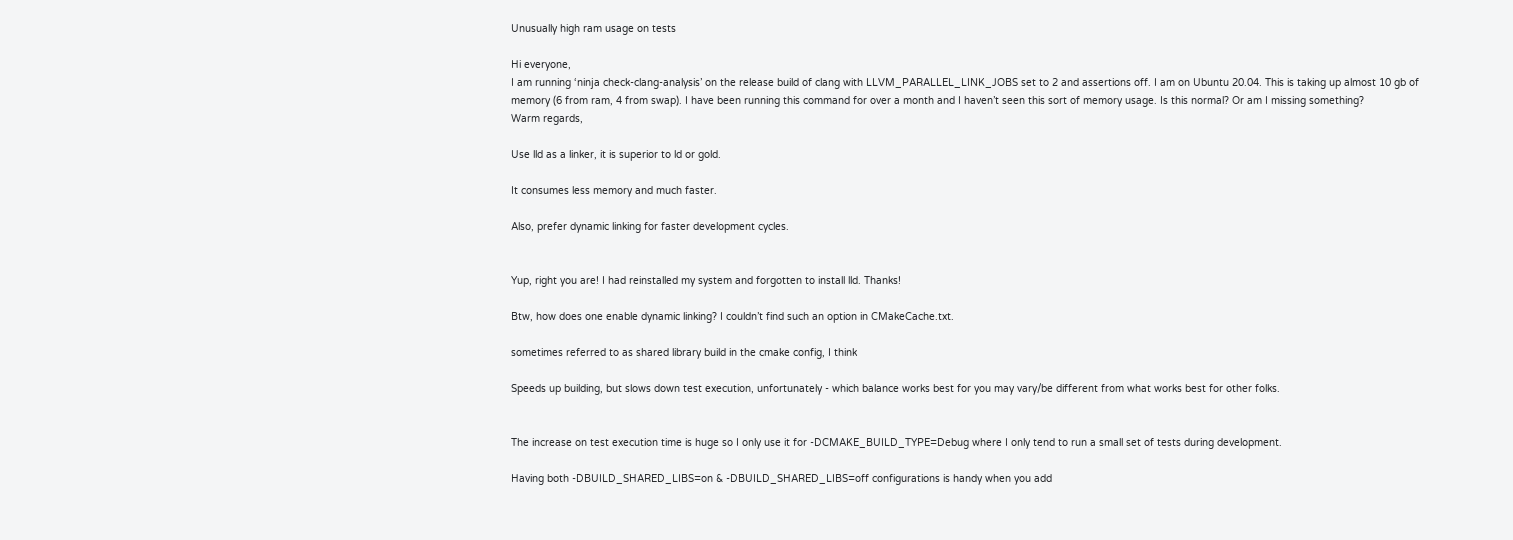Unusually high ram usage on tests

Hi everyone,
I am running ‘ninja check-clang-analysis’ on the release build of clang with LLVM_PARALLEL_LINK_JOBS set to 2 and assertions off. I am on Ubuntu 20.04. This is taking up almost 10 gb of memory (6 from ram, 4 from swap). I have been running this command for over a month and I haven’t seen this sort of memory usage. Is this normal? Or am I missing something?
Warm regards,

Use lld as a linker, it is superior to ld or gold.

It consumes less memory and much faster.

Also, prefer dynamic linking for faster development cycles.


Yup, right you are! I had reinstalled my system and forgotten to install lld. Thanks!

Btw, how does one enable dynamic linking? I couldn’t find such an option in CMakeCache.txt.

sometimes referred to as shared library build in the cmake config, I think

Speeds up building, but slows down test execution, unfortunately - which balance works best for you may vary/be different from what works best for other folks.


The increase on test execution time is huge so I only use it for -DCMAKE_BUILD_TYPE=Debug where I only tend to run a small set of tests during development.

Having both -DBUILD_SHARED_LIBS=on & -DBUILD_SHARED_LIBS=off configurations is handy when you add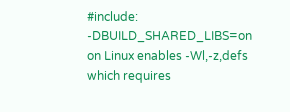#include:
-DBUILD_SHARED_LIBS=on on Linux enables -Wl,-z,defs which requires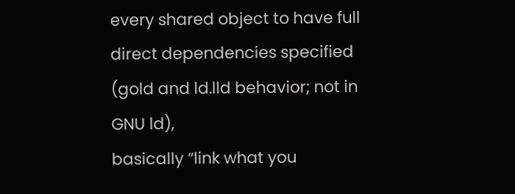every shared object to have full direct dependencies specified (gold and ld.lld behavior; not in GNU ld),
basically “link what you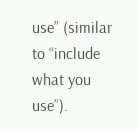use” (similar to “include what you use”).